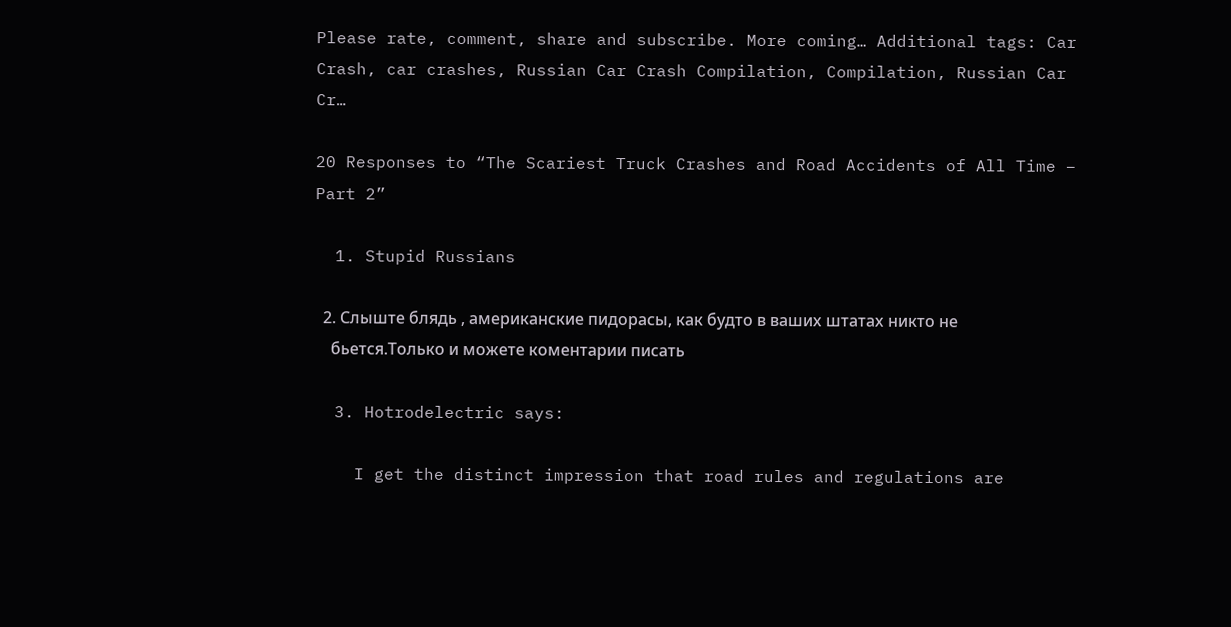Please rate, comment, share and subscribe. More coming… Additional tags: Car Crash, car crashes, Russian Car Crash Compilation, Compilation, Russian Car Cr…

20 Responses to “The Scariest Truck Crashes and Road Accidents of All Time – Part 2”

  1. Stupid Russians

  2. Слыште блядь , американские пидорасы, как будто в ваших штатах никто не
    бьется.Только и можете коментарии писать

  3. Hotrodelectric says:

    I get the distinct impression that road rules and regulations are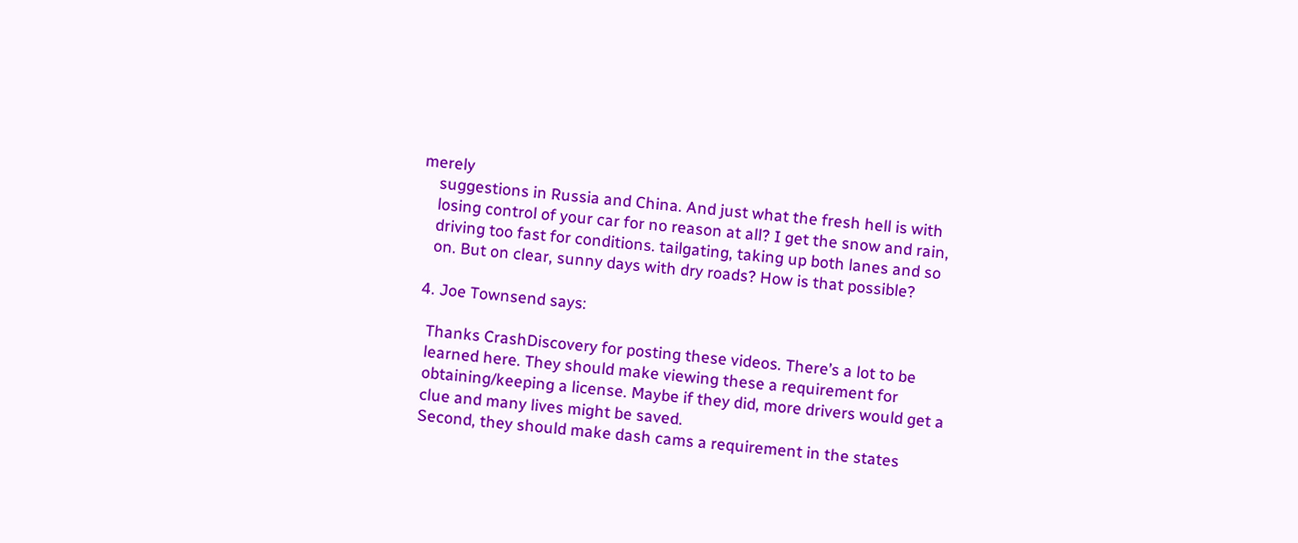merely
    suggestions in Russia and China. And just what the fresh hell is with
    losing control of your car for no reason at all? I get the snow and rain,
    driving too fast for conditions. tailgating, taking up both lanes and so
    on. But on clear, sunny days with dry roads? How is that possible?

  4. Joe Townsend says:

    Thanks CrashDiscovery for posting these videos. There’s a lot to be
    learned here. They should make viewing these a requirement for
    obtaining/keeping a license. Maybe if they did, more drivers would get a
    clue and many lives might be saved.
    Second, they should make dash cams a requirement in the states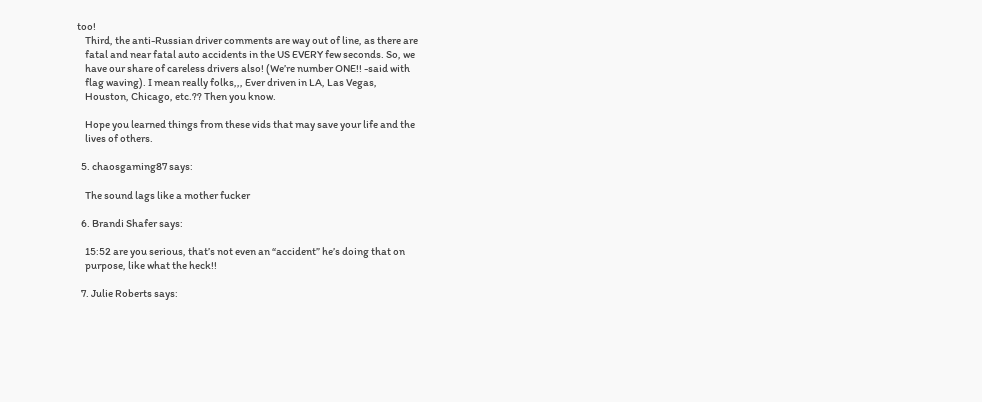too!
    Third, the anti-Russian driver comments are way out of line, as there are
    fatal and near fatal auto accidents in the US EVERY few seconds. So, we
    have our share of careless drivers also! (We’re number ONE!! -said with
    flag waving). I mean really folks,,, Ever driven in LA, Las Vegas,
    Houston, Chicago, etc.?? Then you know.

    Hope you learned things from these vids that may save your life and the
    lives of others.

  5. chaosgaming87 says:

    The sound lags like a mother fucker

  6. Brandi Shafer says:

    15:52 are you serious, that’s not even an “accident” he’s doing that on
    purpose, like what the heck!!

  7. Julie Roberts says: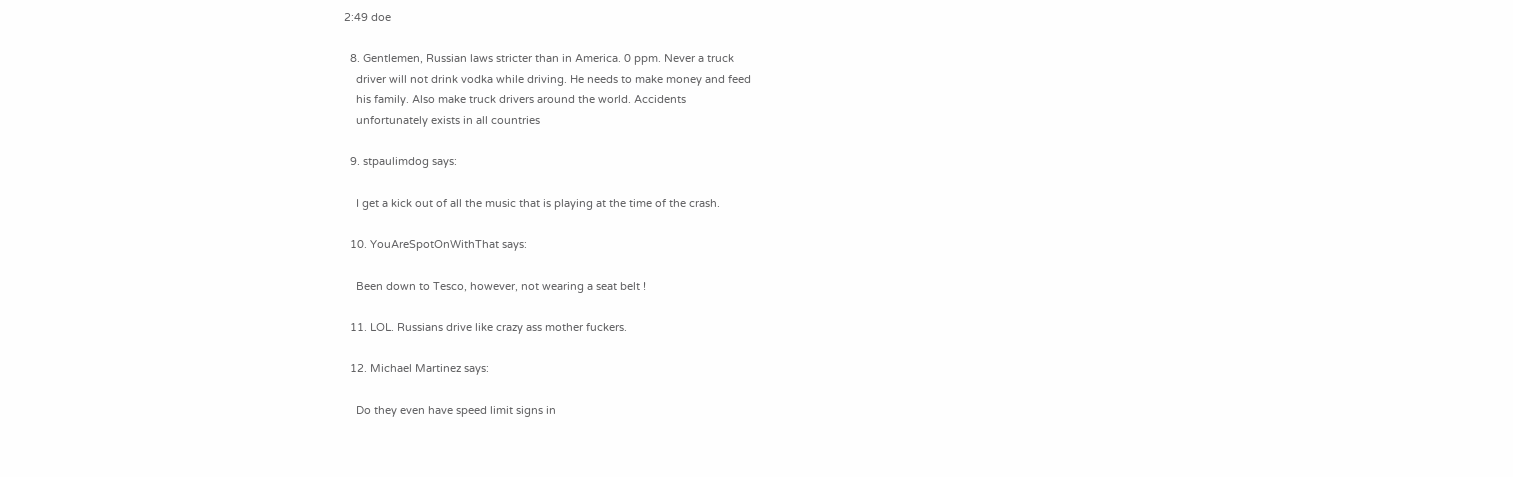2:49 doe

  8. Gentlemen, Russian laws stricter than in America. 0 ppm. Never a truck
    driver will not drink vodka while driving. He needs to make money and feed
    his family. Also make truck drivers around the world. Accidents
    unfortunately exists in all countries

  9. stpaulimdog says:

    I get a kick out of all the music that is playing at the time of the crash.

  10. YouAreSpotOnWithThat says:

    Been down to Tesco, however, not wearing a seat belt !

  11. LOL. Russians drive like crazy ass mother fuckers.

  12. Michael Martinez says:

    Do they even have speed limit signs in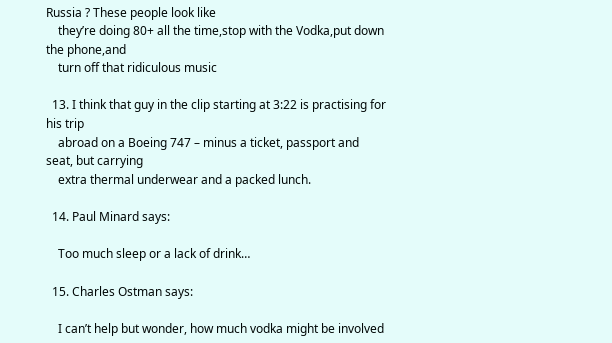Russia ? These people look like
    they’re doing 80+ all the time,stop with the Vodka,put down the phone,and
    turn off that ridiculous music

  13. I think that guy in the clip starting at 3:22 is practising for his trip
    abroad on a Boeing 747 – minus a ticket, passport and seat, but carrying
    extra thermal underwear and a packed lunch.

  14. Paul Minard says:

    Too much sleep or a lack of drink…

  15. Charles Ostman says:

    I can’t help but wonder, how much vodka might be involved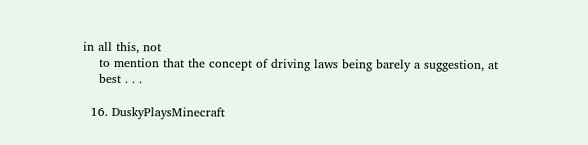in all this, not
    to mention that the concept of driving laws being barely a suggestion, at
    best . . .

  16. DuskyPlaysMinecraft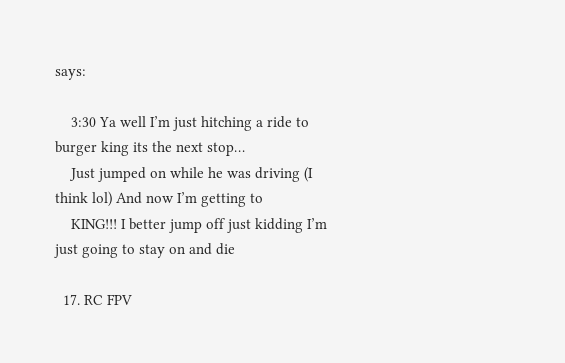says:

    3:30 Ya well I’m just hitching a ride to burger king its the next stop…
    Just jumped on while he was driving (I think lol) And now I’m getting to
    KING!!! I better jump off just kidding I’m just going to stay on and die

  17. RC FPV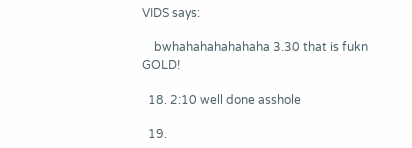VIDS says:

    bwhahahahahahaha 3.30 that is fukn GOLD!

  18. 2:10 well done asshole

  19.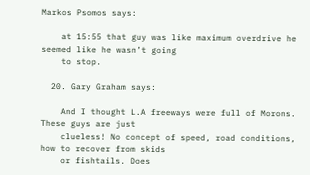Markos Psomos says:

    at 15:55 that guy was like maximum overdrive he seemed like he wasn’t going
    to stop.

  20. Gary Graham says:

    And I thought L.A freeways were full of Morons. These guys are just
    clueless! No concept of speed, road conditions, how to recover from skids
    or fishtails. Does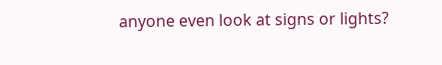anyone even look at signs or lights?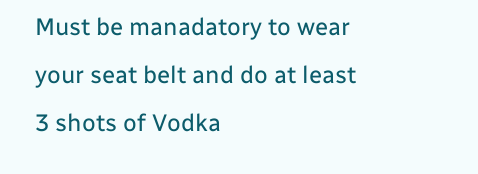Must be manadatory to wear your seat belt and do at least 3 shots of Vodka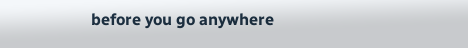before you go anywhere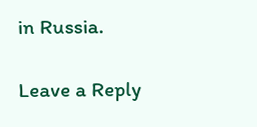in Russia.

Leave a Reply